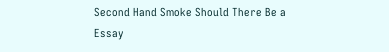Second Hand Smoke Should There Be a Essay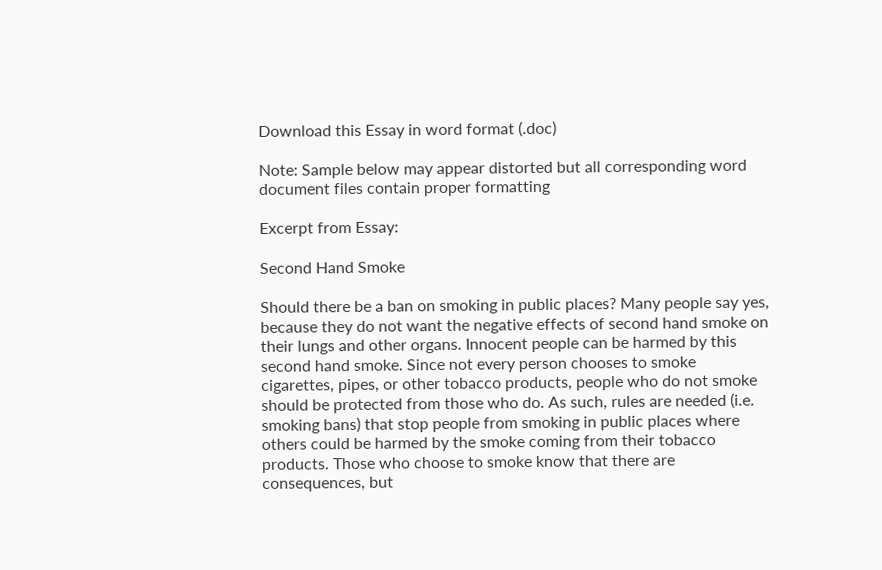Download this Essay in word format (.doc)

Note: Sample below may appear distorted but all corresponding word document files contain proper formatting

Excerpt from Essay:

Second Hand Smoke

Should there be a ban on smoking in public places? Many people say yes, because they do not want the negative effects of second hand smoke on their lungs and other organs. Innocent people can be harmed by this second hand smoke. Since not every person chooses to smoke cigarettes, pipes, or other tobacco products, people who do not smoke should be protected from those who do. As such, rules are needed (i.e. smoking bans) that stop people from smoking in public places where others could be harmed by the smoke coming from their tobacco products. Those who choose to smoke know that there are consequences, but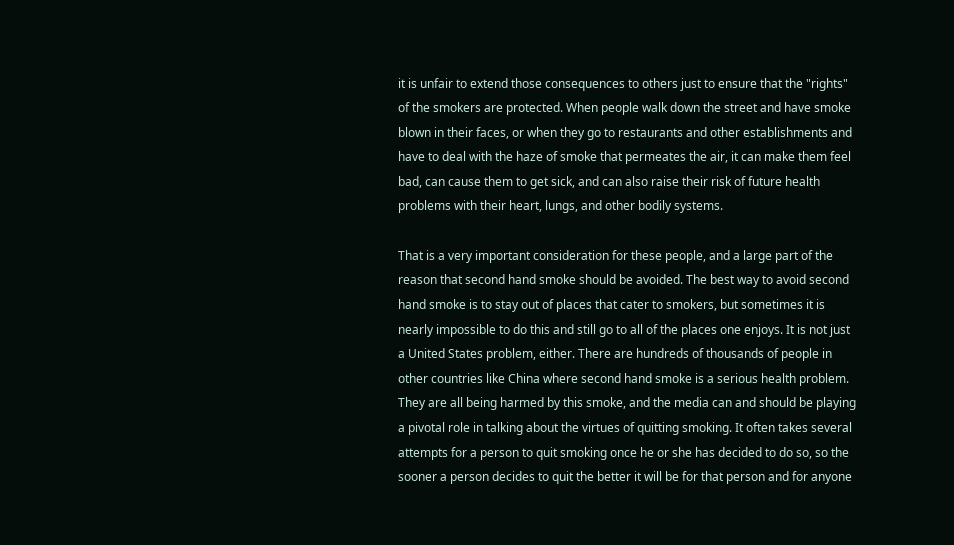it is unfair to extend those consequences to others just to ensure that the "rights" of the smokers are protected. When people walk down the street and have smoke blown in their faces, or when they go to restaurants and other establishments and have to deal with the haze of smoke that permeates the air, it can make them feel bad, can cause them to get sick, and can also raise their risk of future health problems with their heart, lungs, and other bodily systems.

That is a very important consideration for these people, and a large part of the reason that second hand smoke should be avoided. The best way to avoid second hand smoke is to stay out of places that cater to smokers, but sometimes it is nearly impossible to do this and still go to all of the places one enjoys. It is not just a United States problem, either. There are hundreds of thousands of people in other countries like China where second hand smoke is a serious health problem. They are all being harmed by this smoke, and the media can and should be playing a pivotal role in talking about the virtues of quitting smoking. It often takes several attempts for a person to quit smoking once he or she has decided to do so, so the sooner a person decides to quit the better it will be for that person and for anyone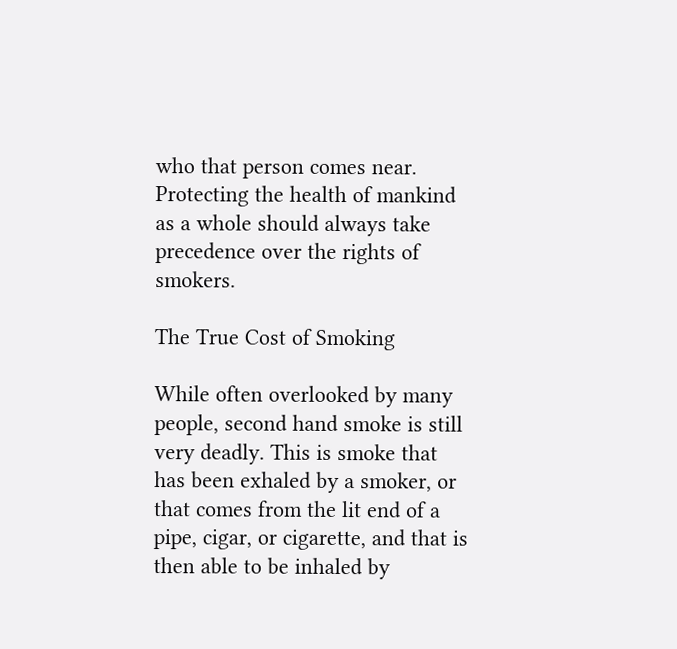who that person comes near. Protecting the health of mankind as a whole should always take precedence over the rights of smokers.

The True Cost of Smoking

While often overlooked by many people, second hand smoke is still very deadly. This is smoke that has been exhaled by a smoker, or that comes from the lit end of a pipe, cigar, or cigarette, and that is then able to be inhaled by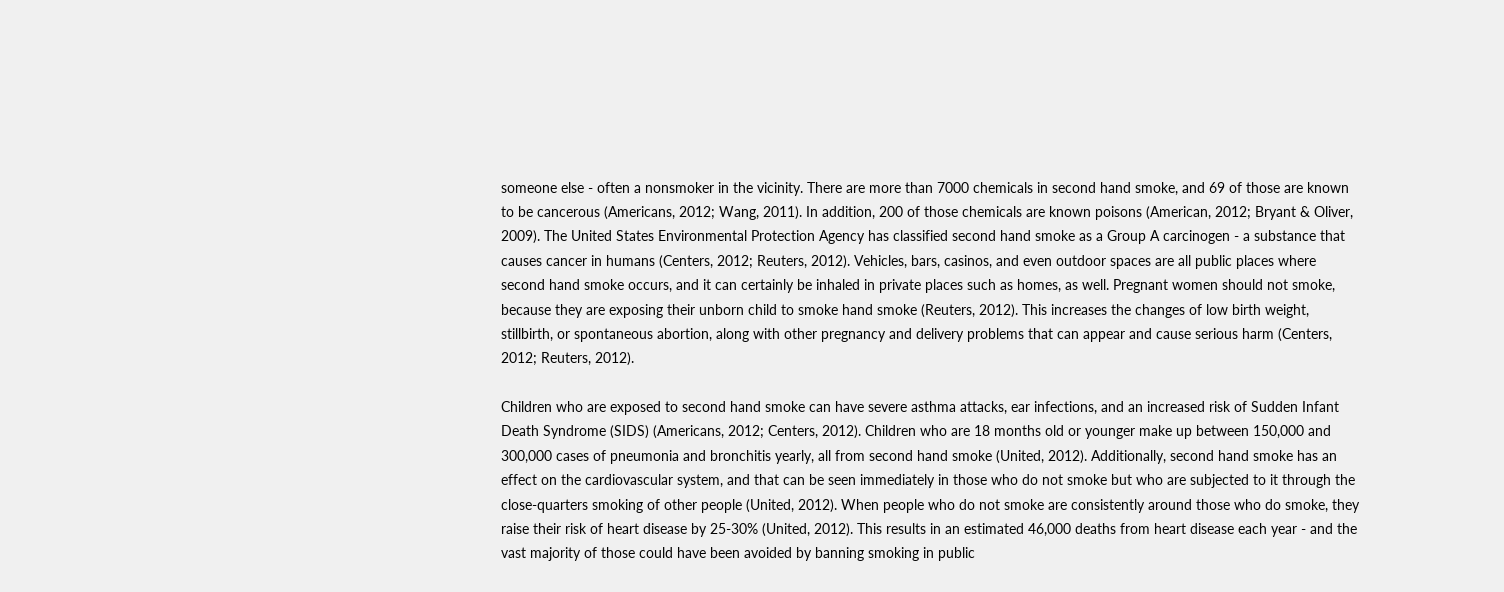someone else - often a nonsmoker in the vicinity. There are more than 7000 chemicals in second hand smoke, and 69 of those are known to be cancerous (Americans, 2012; Wang, 2011). In addition, 200 of those chemicals are known poisons (American, 2012; Bryant & Oliver, 2009). The United States Environmental Protection Agency has classified second hand smoke as a Group A carcinogen - a substance that causes cancer in humans (Centers, 2012; Reuters, 2012). Vehicles, bars, casinos, and even outdoor spaces are all public places where second hand smoke occurs, and it can certainly be inhaled in private places such as homes, as well. Pregnant women should not smoke, because they are exposing their unborn child to smoke hand smoke (Reuters, 2012). This increases the changes of low birth weight, stillbirth, or spontaneous abortion, along with other pregnancy and delivery problems that can appear and cause serious harm (Centers, 2012; Reuters, 2012).

Children who are exposed to second hand smoke can have severe asthma attacks, ear infections, and an increased risk of Sudden Infant Death Syndrome (SIDS) (Americans, 2012; Centers, 2012). Children who are 18 months old or younger make up between 150,000 and 300,000 cases of pneumonia and bronchitis yearly, all from second hand smoke (United, 2012). Additionally, second hand smoke has an effect on the cardiovascular system, and that can be seen immediately in those who do not smoke but who are subjected to it through the close-quarters smoking of other people (United, 2012). When people who do not smoke are consistently around those who do smoke, they raise their risk of heart disease by 25-30% (United, 2012). This results in an estimated 46,000 deaths from heart disease each year - and the vast majority of those could have been avoided by banning smoking in public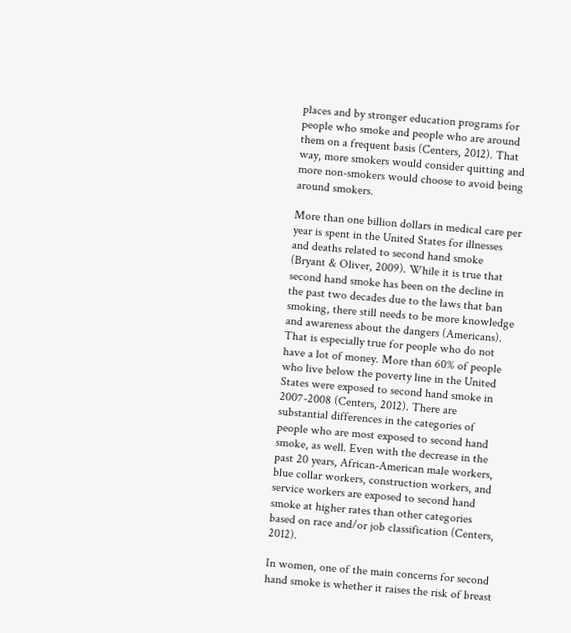places and by stronger education programs for people who smoke and people who are around them on a frequent basis (Centers, 2012). That way, more smokers would consider quitting and more non-smokers would choose to avoid being around smokers.

More than one billion dollars in medical care per year is spent in the United States for illnesses and deaths related to second hand smoke (Bryant & Oliver, 2009). While it is true that second hand smoke has been on the decline in the past two decades due to the laws that ban smoking, there still needs to be more knowledge and awareness about the dangers (Americans). That is especially true for people who do not have a lot of money. More than 60% of people who live below the poverty line in the United States were exposed to second hand smoke in 2007-2008 (Centers, 2012). There are substantial differences in the categories of people who are most exposed to second hand smoke, as well. Even with the decrease in the past 20 years, African-American male workers, blue collar workers, construction workers, and service workers are exposed to second hand smoke at higher rates than other categories based on race and/or job classification (Centers, 2012).

In women, one of the main concerns for second hand smoke is whether it raises the risk of breast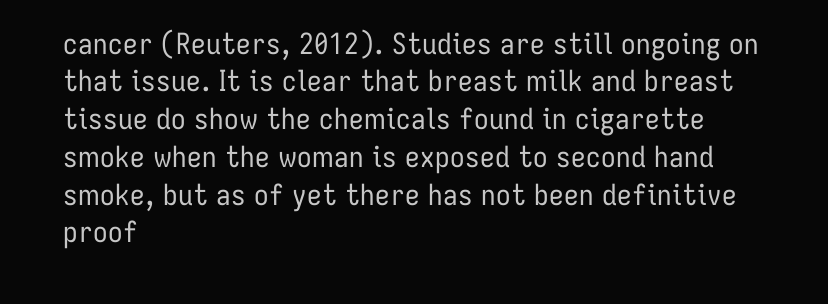cancer (Reuters, 2012). Studies are still ongoing on that issue. It is clear that breast milk and breast tissue do show the chemicals found in cigarette smoke when the woman is exposed to second hand smoke, but as of yet there has not been definitive proof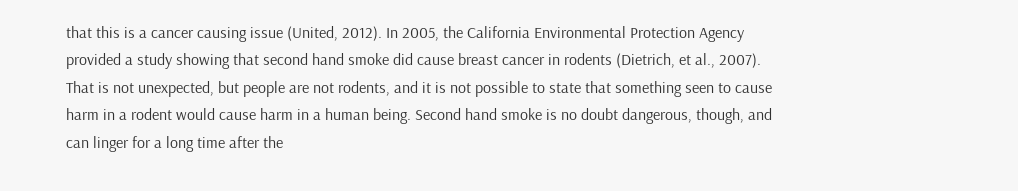that this is a cancer causing issue (United, 2012). In 2005, the California Environmental Protection Agency provided a study showing that second hand smoke did cause breast cancer in rodents (Dietrich, et al., 2007). That is not unexpected, but people are not rodents, and it is not possible to state that something seen to cause harm in a rodent would cause harm in a human being. Second hand smoke is no doubt dangerous, though, and can linger for a long time after the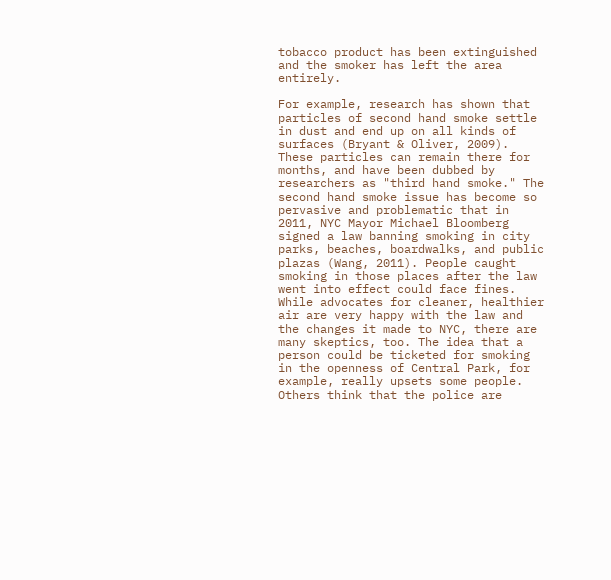tobacco product has been extinguished and the smoker has left the area entirely.

For example, research has shown that particles of second hand smoke settle in dust and end up on all kinds of surfaces (Bryant & Oliver, 2009). These particles can remain there for months, and have been dubbed by researchers as "third hand smoke." The second hand smoke issue has become so pervasive and problematic that in 2011, NYC Mayor Michael Bloomberg signed a law banning smoking in city parks, beaches, boardwalks, and public plazas (Wang, 2011). People caught smoking in those places after the law went into effect could face fines. While advocates for cleaner, healthier air are very happy with the law and the changes it made to NYC, there are many skeptics, too. The idea that a person could be ticketed for smoking in the openness of Central Park, for example, really upsets some people. Others think that the police are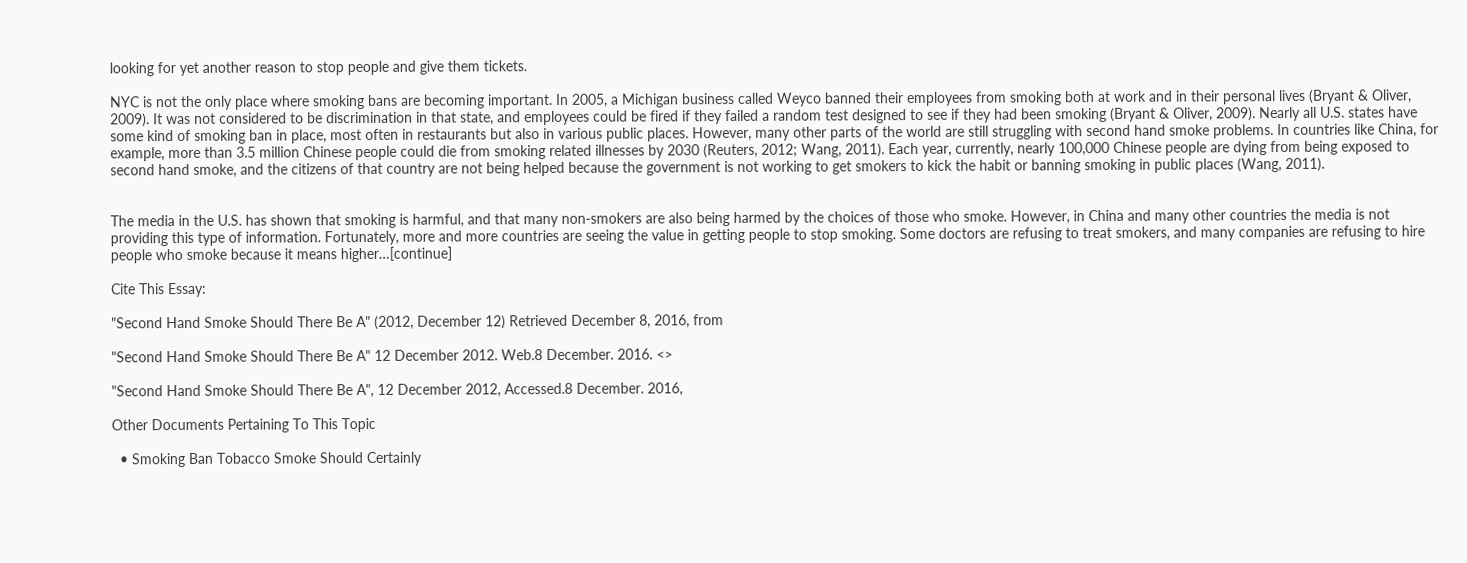looking for yet another reason to stop people and give them tickets.

NYC is not the only place where smoking bans are becoming important. In 2005, a Michigan business called Weyco banned their employees from smoking both at work and in their personal lives (Bryant & Oliver, 2009). It was not considered to be discrimination in that state, and employees could be fired if they failed a random test designed to see if they had been smoking (Bryant & Oliver, 2009). Nearly all U.S. states have some kind of smoking ban in place, most often in restaurants but also in various public places. However, many other parts of the world are still struggling with second hand smoke problems. In countries like China, for example, more than 3.5 million Chinese people could die from smoking related illnesses by 2030 (Reuters, 2012; Wang, 2011). Each year, currently, nearly 100,000 Chinese people are dying from being exposed to second hand smoke, and the citizens of that country are not being helped because the government is not working to get smokers to kick the habit or banning smoking in public places (Wang, 2011).


The media in the U.S. has shown that smoking is harmful, and that many non-smokers are also being harmed by the choices of those who smoke. However, in China and many other countries the media is not providing this type of information. Fortunately, more and more countries are seeing the value in getting people to stop smoking. Some doctors are refusing to treat smokers, and many companies are refusing to hire people who smoke because it means higher…[continue]

Cite This Essay:

"Second Hand Smoke Should There Be A" (2012, December 12) Retrieved December 8, 2016, from

"Second Hand Smoke Should There Be A" 12 December 2012. Web.8 December. 2016. <>

"Second Hand Smoke Should There Be A", 12 December 2012, Accessed.8 December. 2016,

Other Documents Pertaining To This Topic

  • Smoking Ban Tobacco Smoke Should Certainly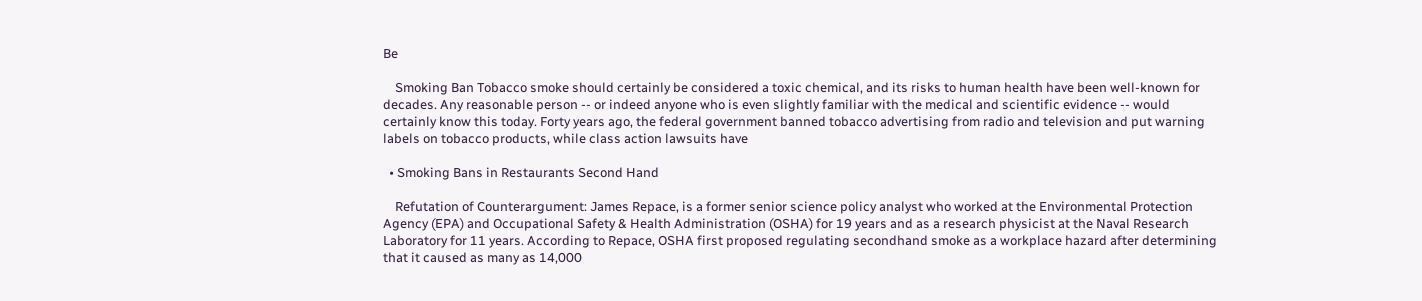Be

    Smoking Ban Tobacco smoke should certainly be considered a toxic chemical, and its risks to human health have been well-known for decades. Any reasonable person -- or indeed anyone who is even slightly familiar with the medical and scientific evidence -- would certainly know this today. Forty years ago, the federal government banned tobacco advertising from radio and television and put warning labels on tobacco products, while class action lawsuits have

  • Smoking Bans in Restaurants Second Hand

    Refutation of Counterargument: James Repace, is a former senior science policy analyst who worked at the Environmental Protection Agency (EPA) and Occupational Safety & Health Administration (OSHA) for 19 years and as a research physicist at the Naval Research Laboratory for 11 years. According to Repace, OSHA first proposed regulating secondhand smoke as a workplace hazard after determining that it caused as many as 14,000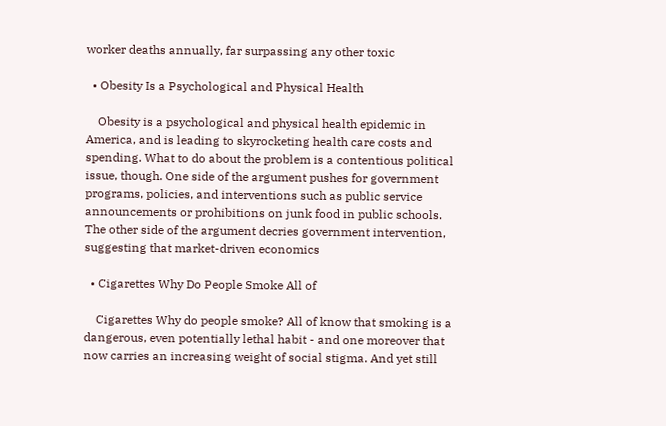worker deaths annually, far surpassing any other toxic

  • Obesity Is a Psychological and Physical Health

    Obesity is a psychological and physical health epidemic in America, and is leading to skyrocketing health care costs and spending. What to do about the problem is a contentious political issue, though. One side of the argument pushes for government programs, policies, and interventions such as public service announcements or prohibitions on junk food in public schools. The other side of the argument decries government intervention, suggesting that market-driven economics

  • Cigarettes Why Do People Smoke All of

    Cigarettes Why do people smoke? All of know that smoking is a dangerous, even potentially lethal habit - and one moreover that now carries an increasing weight of social stigma. And yet still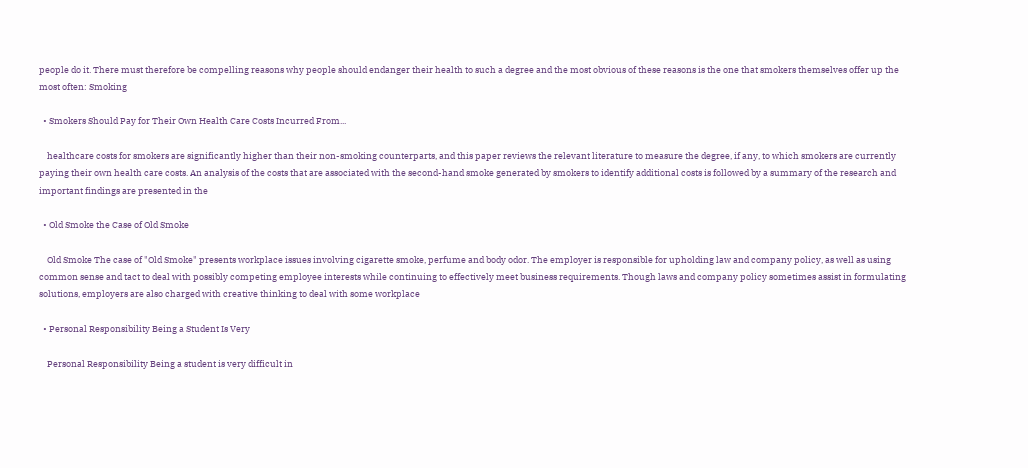people do it. There must therefore be compelling reasons why people should endanger their health to such a degree and the most obvious of these reasons is the one that smokers themselves offer up the most often: Smoking

  • Smokers Should Pay for Their Own Health Care Costs Incurred From...

    healthcare costs for smokers are significantly higher than their non-smoking counterparts, and this paper reviews the relevant literature to measure the degree, if any, to which smokers are currently paying their own health care costs. An analysis of the costs that are associated with the second-hand smoke generated by smokers to identify additional costs is followed by a summary of the research and important findings are presented in the

  • Old Smoke the Case of Old Smoke

    Old Smoke The case of "Old Smoke" presents workplace issues involving cigarette smoke, perfume and body odor. The employer is responsible for upholding law and company policy, as well as using common sense and tact to deal with possibly competing employee interests while continuing to effectively meet business requirements. Though laws and company policy sometimes assist in formulating solutions, employers are also charged with creative thinking to deal with some workplace

  • Personal Responsibility Being a Student Is Very

    Personal Responsibility Being a student is very difficult in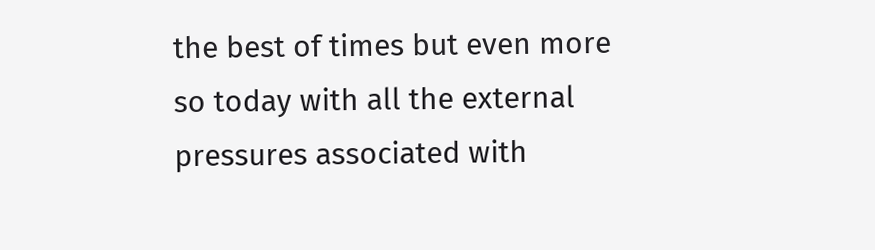the best of times but even more so today with all the external pressures associated with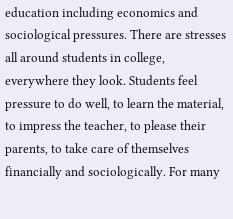education including economics and sociological pressures. There are stresses all around students in college, everywhere they look. Students feel pressure to do well, to learn the material, to impress the teacher, to please their parents, to take care of themselves financially and sociologically. For many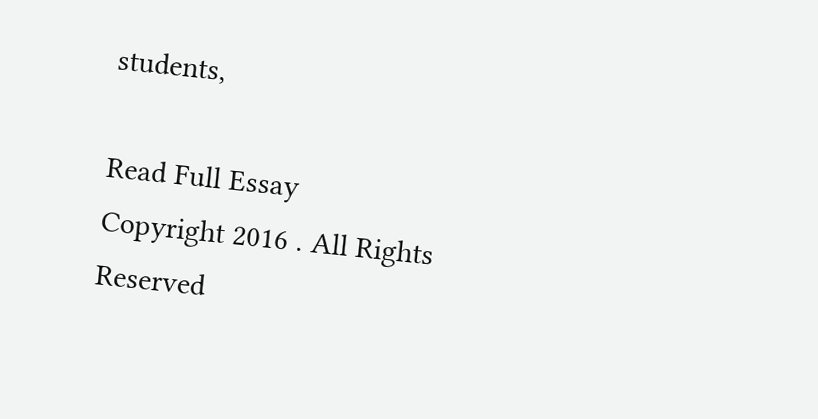students,

Read Full Essay
Copyright 2016 . All Rights Reserved